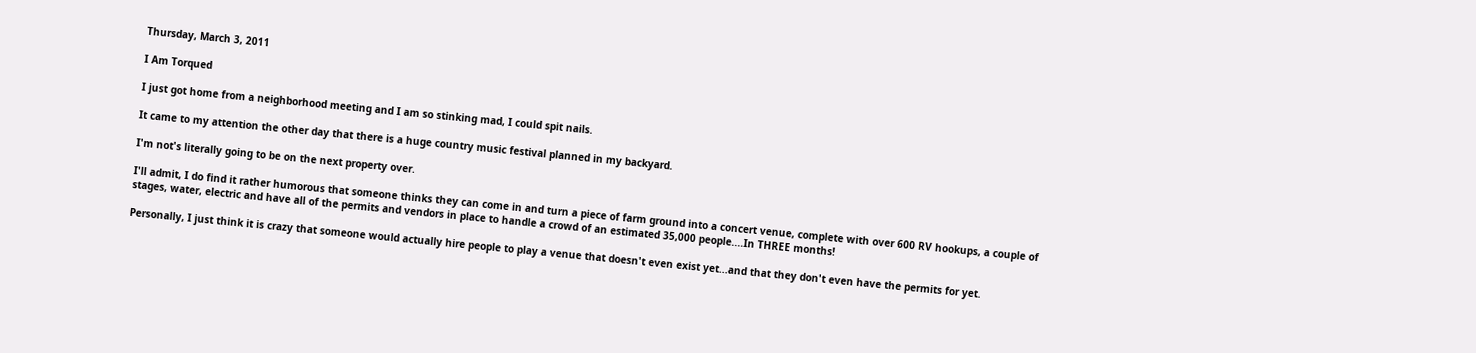Thursday, March 3, 2011

I Am Torqued

I just got home from a neighborhood meeting and I am so stinking mad, I could spit nails.

It came to my attention the other day that there is a huge country music festival planned in my backyard.

I'm not's literally going to be on the next property over.

I'll admit, I do find it rather humorous that someone thinks they can come in and turn a piece of farm ground into a concert venue, complete with over 600 RV hookups, a couple of stages, water, electric and have all of the permits and vendors in place to handle a crowd of an estimated 35,000 people....In THREE months!

Personally, I just think it is crazy that someone would actually hire people to play a venue that doesn't even exist yet...and that they don't even have the permits for yet.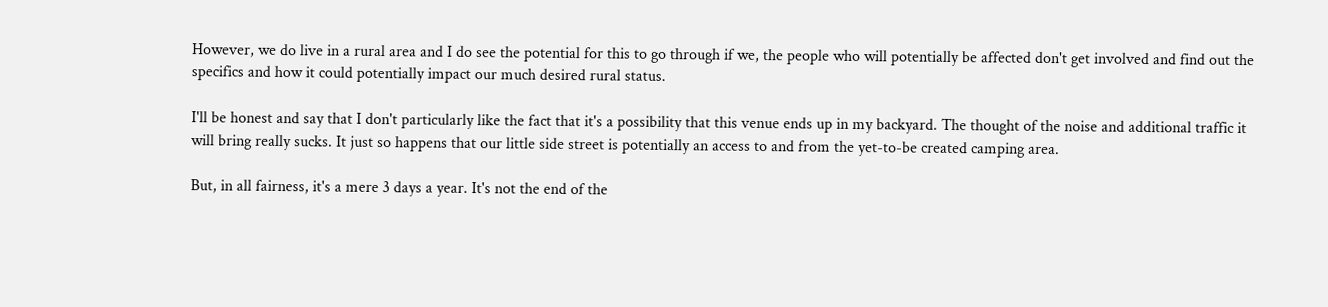However, we do live in a rural area and I do see the potential for this to go through if we, the people who will potentially be affected don't get involved and find out the specifics and how it could potentially impact our much desired rural status.

I'll be honest and say that I don't particularly like the fact that it's a possibility that this venue ends up in my backyard. The thought of the noise and additional traffic it will bring really sucks. It just so happens that our little side street is potentially an access to and from the yet-to-be created camping area.

But, in all fairness, it's a mere 3 days a year. It's not the end of the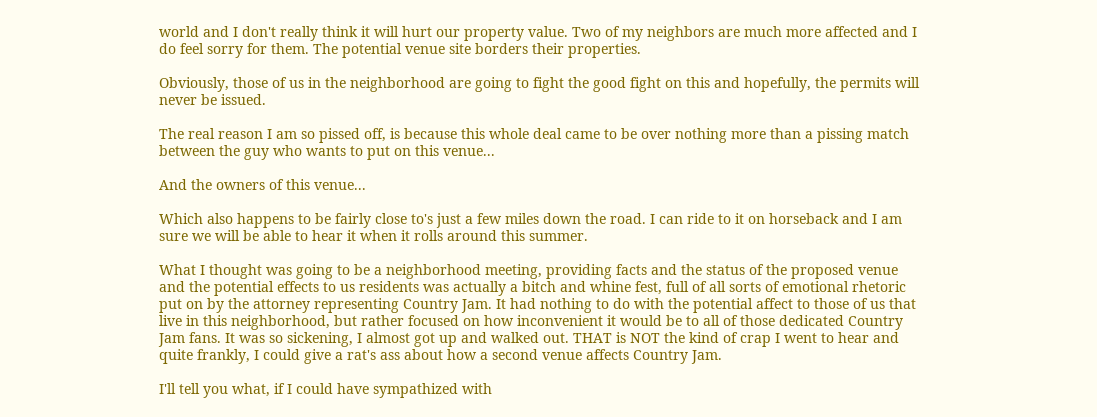world and I don't really think it will hurt our property value. Two of my neighbors are much more affected and I do feel sorry for them. The potential venue site borders their properties.

Obviously, those of us in the neighborhood are going to fight the good fight on this and hopefully, the permits will never be issued.

The real reason I am so pissed off, is because this whole deal came to be over nothing more than a pissing match between the guy who wants to put on this venue...

And the owners of this venue...

Which also happens to be fairly close to's just a few miles down the road. I can ride to it on horseback and I am sure we will be able to hear it when it rolls around this summer.

What I thought was going to be a neighborhood meeting, providing facts and the status of the proposed venue and the potential effects to us residents was actually a bitch and whine fest, full of all sorts of emotional rhetoric put on by the attorney representing Country Jam. It had nothing to do with the potential affect to those of us that live in this neighborhood, but rather focused on how inconvenient it would be to all of those dedicated Country Jam fans. It was so sickening, I almost got up and walked out. THAT is NOT the kind of crap I went to hear and quite frankly, I could give a rat's ass about how a second venue affects Country Jam.

I'll tell you what, if I could have sympathized with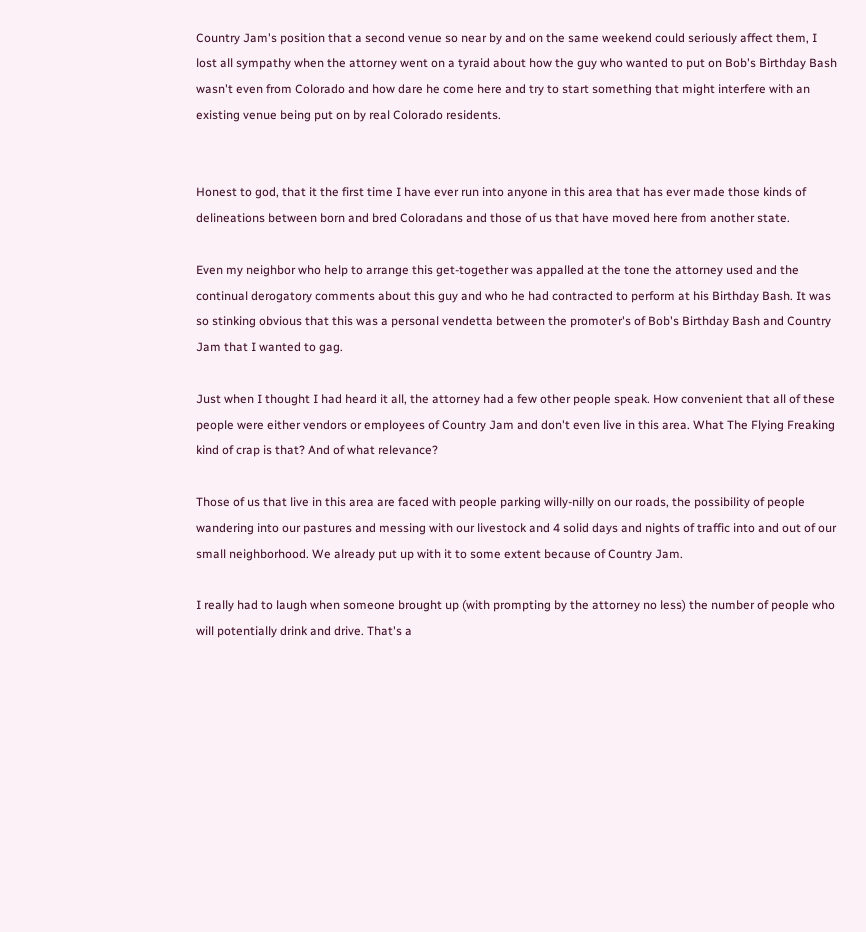Country Jam's position that a second venue so near by and on the same weekend could seriously affect them, I lost all sympathy when the attorney went on a tyraid about how the guy who wanted to put on Bob's Birthday Bash wasn't even from Colorado and how dare he come here and try to start something that might interfere with an existing venue being put on by real Colorado residents.


Honest to god, that it the first time I have ever run into anyone in this area that has ever made those kinds of delineations between born and bred Coloradans and those of us that have moved here from another state.

Even my neighbor who help to arrange this get-together was appalled at the tone the attorney used and the continual derogatory comments about this guy and who he had contracted to perform at his Birthday Bash. It was so stinking obvious that this was a personal vendetta between the promoter's of Bob's Birthday Bash and Country Jam that I wanted to gag.

Just when I thought I had heard it all, the attorney had a few other people speak. How convenient that all of these people were either vendors or employees of Country Jam and don't even live in this area. What The Flying Freaking kind of crap is that? And of what relevance?

Those of us that live in this area are faced with people parking willy-nilly on our roads, the possibility of people wandering into our pastures and messing with our livestock and 4 solid days and nights of traffic into and out of our small neighborhood. We already put up with it to some extent because of Country Jam.

I really had to laugh when someone brought up (with prompting by the attorney no less) the number of people who will potentially drink and drive. That's a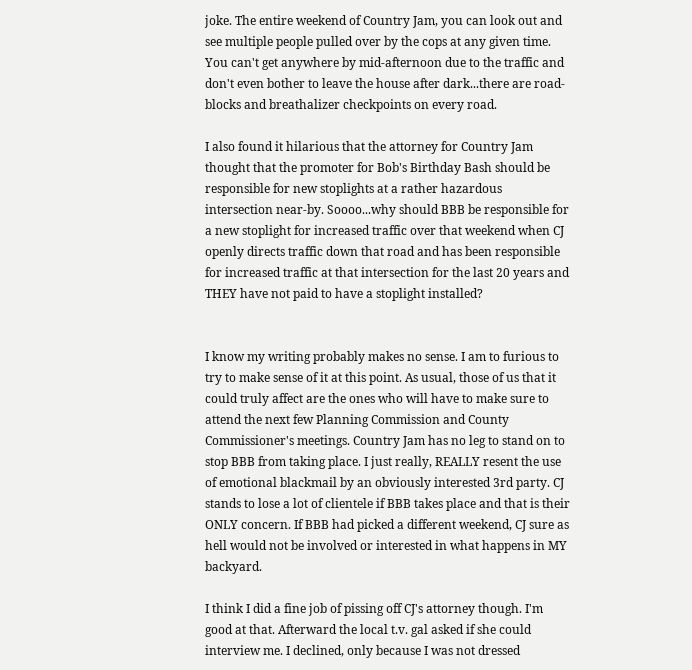joke. The entire weekend of Country Jam, you can look out and see multiple people pulled over by the cops at any given time. You can't get anywhere by mid-afternoon due to the traffic and don't even bother to leave the house after dark...there are road-blocks and breathalizer checkpoints on every road.

I also found it hilarious that the attorney for Country Jam thought that the promoter for Bob's Birthday Bash should be responsible for new stoplights at a rather hazardous intersection near-by. Soooo...why should BBB be responsible for a new stoplight for increased traffic over that weekend when CJ openly directs traffic down that road and has been responsible for increased traffic at that intersection for the last 20 years and THEY have not paid to have a stoplight installed?


I know my writing probably makes no sense. I am to furious to try to make sense of it at this point. As usual, those of us that it could truly affect are the ones who will have to make sure to attend the next few Planning Commission and County Commissioner's meetings. Country Jam has no leg to stand on to stop BBB from taking place. I just really, REALLY resent the use of emotional blackmail by an obviously interested 3rd party. CJ stands to lose a lot of clientele if BBB takes place and that is their ONLY concern. If BBB had picked a different weekend, CJ sure as hell would not be involved or interested in what happens in MY backyard.

I think I did a fine job of pissing off CJ's attorney though. I'm good at that. Afterward the local t.v. gal asked if she could interview me. I declined, only because I was not dressed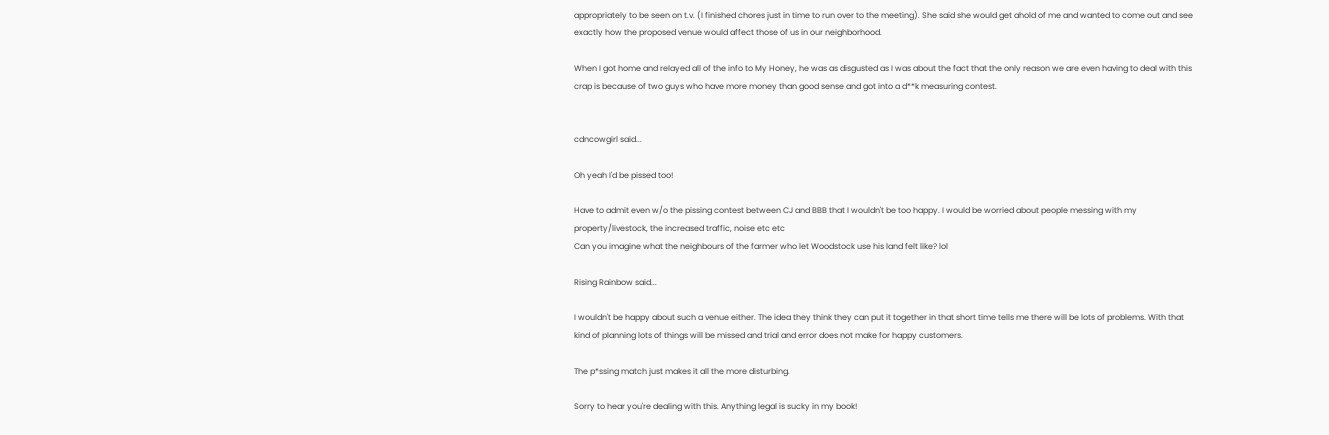appropriately to be seen on t.v. (I finished chores just in time to run over to the meeting). She said she would get ahold of me and wanted to come out and see exactly how the proposed venue would affect those of us in our neighborhood.

When I got home and relayed all of the info to My Honey, he was as disgusted as I was about the fact that the only reason we are even having to deal with this crap is because of two guys who have more money than good sense and got into a d**k measuring contest.


cdncowgirl said...

Oh yeah I'd be pissed too!

Have to admit even w/o the pissing contest between CJ and BBB that I wouldn't be too happy. I would be worried about people messing with my property/livestock, the increased traffic, noise etc etc
Can you imagine what the neighbours of the farmer who let Woodstock use his land felt like? lol

Rising Rainbow said...

I wouldn't be happy about such a venue either. The idea they think they can put it together in that short time tells me there will be lots of problems. With that kind of planning lots of things will be missed and trial and error does not make for happy customers.

The p*ssing match just makes it all the more disturbing.

Sorry to hear you're dealing with this. Anything legal is sucky in my book!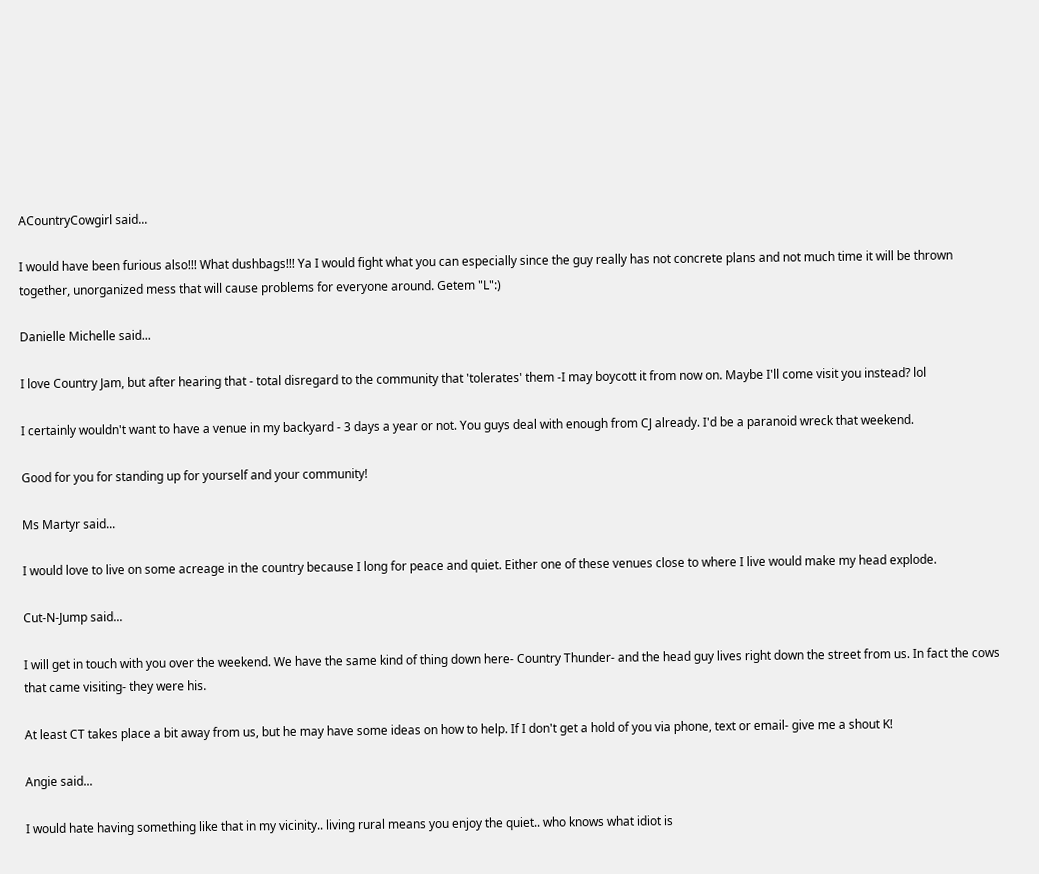ACountryCowgirl said...

I would have been furious also!!! What dushbags!!! Ya I would fight what you can especially since the guy really has not concrete plans and not much time it will be thrown together, unorganized mess that will cause problems for everyone around. Getem "L":)

Danielle Michelle said...

I love Country Jam, but after hearing that - total disregard to the community that 'tolerates' them -I may boycott it from now on. Maybe I'll come visit you instead? lol

I certainly wouldn't want to have a venue in my backyard - 3 days a year or not. You guys deal with enough from CJ already. I'd be a paranoid wreck that weekend.

Good for you for standing up for yourself and your community!

Ms Martyr said...

I would love to live on some acreage in the country because I long for peace and quiet. Either one of these venues close to where I live would make my head explode.

Cut-N-Jump said...

I will get in touch with you over the weekend. We have the same kind of thing down here- Country Thunder- and the head guy lives right down the street from us. In fact the cows that came visiting- they were his.

At least CT takes place a bit away from us, but he may have some ideas on how to help. If I don't get a hold of you via phone, text or email- give me a shout K!

Angie said...

I would hate having something like that in my vicinity.. living rural means you enjoy the quiet.. who knows what idiot is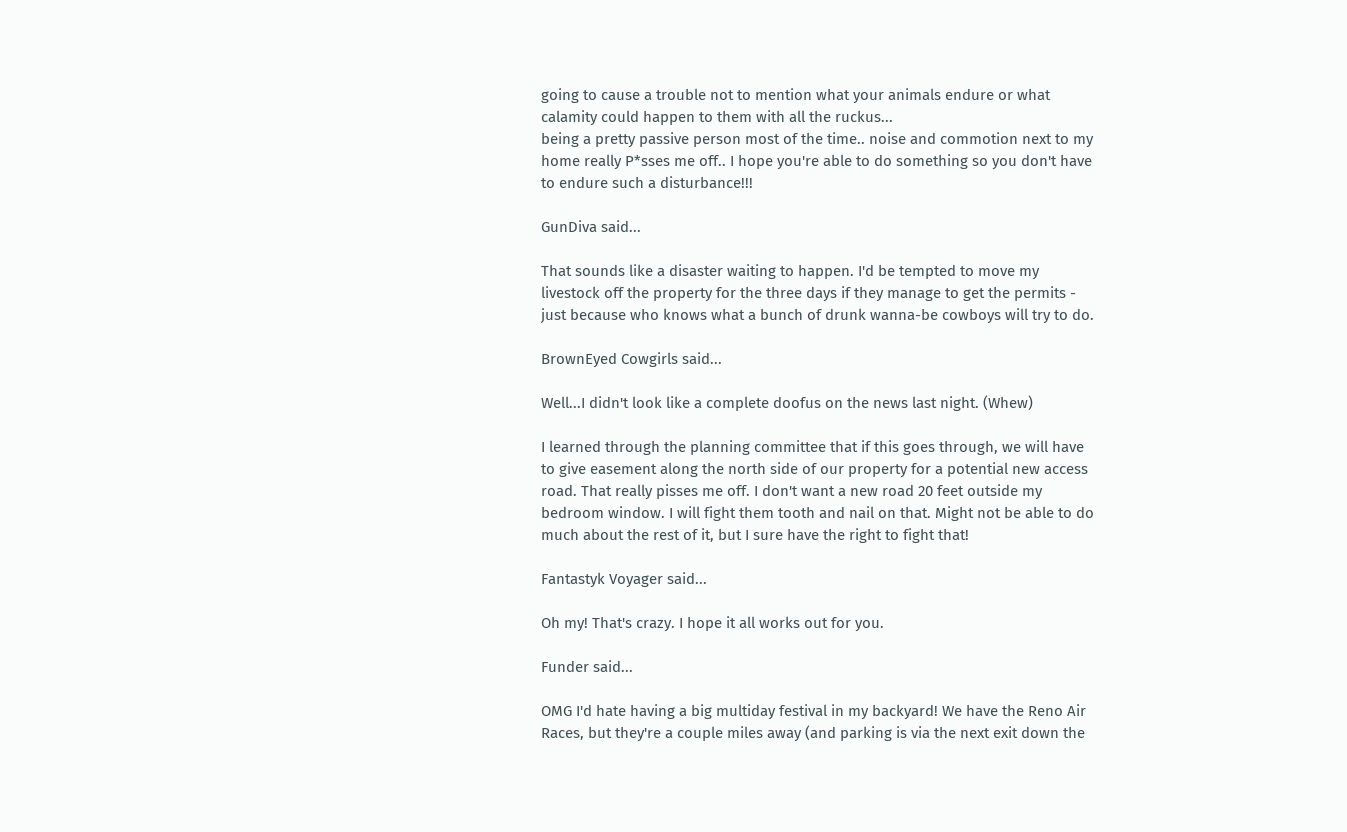going to cause a trouble not to mention what your animals endure or what calamity could happen to them with all the ruckus...
being a pretty passive person most of the time.. noise and commotion next to my home really P*sses me off.. I hope you're able to do something so you don't have to endure such a disturbance!!!

GunDiva said...

That sounds like a disaster waiting to happen. I'd be tempted to move my livestock off the property for the three days if they manage to get the permits - just because who knows what a bunch of drunk wanna-be cowboys will try to do.

BrownEyed Cowgirls said...

Well...I didn't look like a complete doofus on the news last night. (Whew)

I learned through the planning committee that if this goes through, we will have to give easement along the north side of our property for a potential new access road. That really pisses me off. I don't want a new road 20 feet outside my bedroom window. I will fight them tooth and nail on that. Might not be able to do much about the rest of it, but I sure have the right to fight that!

Fantastyk Voyager said...

Oh my! That's crazy. I hope it all works out for you.

Funder said...

OMG I'd hate having a big multiday festival in my backyard! We have the Reno Air Races, but they're a couple miles away (and parking is via the next exit down the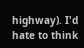highway). I'd hate to think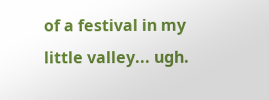of a festival in my little valley... ugh.